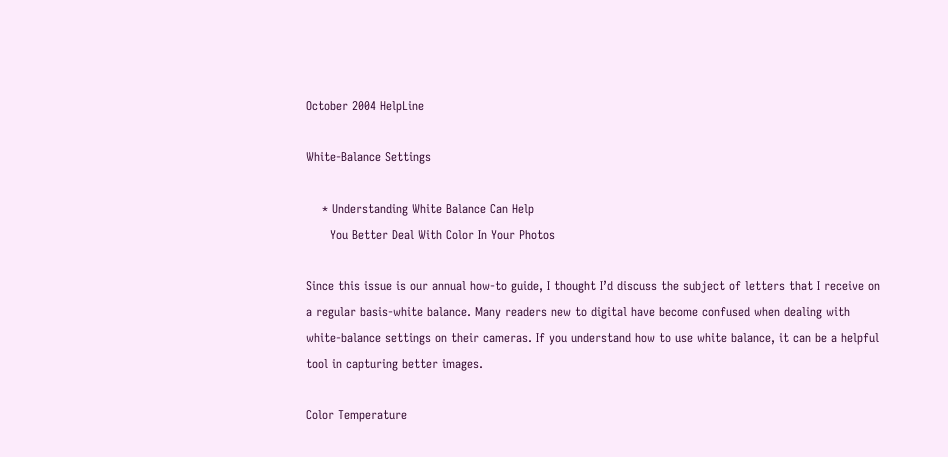October 2004 HelpLine

White-Balance Settings

    * Understanding White Balance Can Help
      You Better Deal With Color In Your Photos

Since this issue is our annual how-to guide, I thought I’d discuss the subject of letters that I receive on a regular basis-white balance. Many readers new to digital have become confused when dealing with white-balance settings on their cameras. If you understand how to use white balance, it can be a helpful tool in capturing better images.

Color Temperature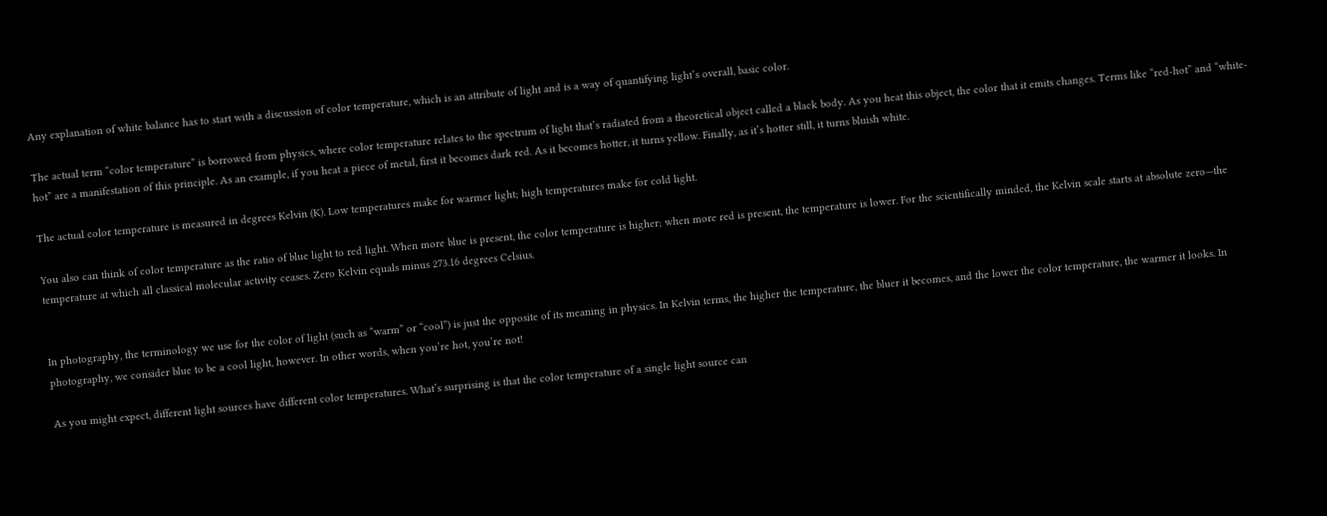Any explanation of white balance has to start with a discussion of color temperature, which is an attribute of light and is a way of quantifying light’s overall, basic color.

The actual term “color temperature” is borrowed from physics, where color temperature relates to the spectrum of light that’s radiated from a theoretical object called a black body. As you heat this object, the color that it emits changes. Terms like “red-hot” and “white-hot” are a manifestation of this principle. As an example, if you heat a piece of metal, first it becomes dark red. As it becomes hotter, it turns yellow. Finally, as it’s hotter still, it turns bluish white.

The actual color temperature is measured in degrees Kelvin (K). Low temperatures make for warmer light; high temperatures make for cold light.

You also can think of color temperature as the ratio of blue light to red light. When more blue is present, the color temperature is higher; when more red is present, the temperature is lower. For the scientifically minded, the Kelvin scale starts at absolute zero—the temperature at which all classical molecular activity ceases. Zero Kelvin equals minus 273.16 degrees Celsius.


In photography, the terminology we use for the color of light (such as “warm” or “cool”) is just the opposite of its meaning in physics. In Kelvin terms, the higher the temperature, the bluer it becomes, and the lower the color temperature, the warmer it looks. In photography, we consider blue to be a cool light, however. In other words, when you’re hot, you’re not!

As you might expect, different light sources have different color temperatures. What’s surprising is that the color temperature of a single light source can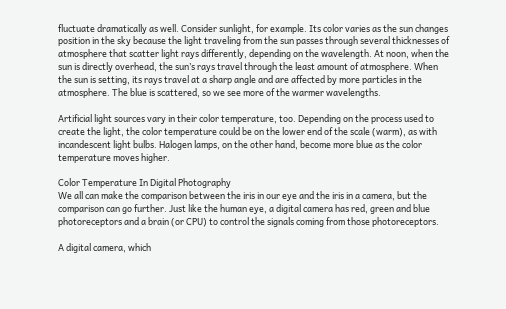fluctuate dramatically as well. Consider sunlight, for example. Its color varies as the sun changes position in the sky because the light traveling from the sun passes through several thicknesses of atmosphere that scatter light rays differently, depending on the wavelength. At noon, when the sun is directly overhead, the sun’s rays travel through the least amount of atmosphere. When the sun is setting, its rays travel at a sharp angle and are affected by more particles in the atmosphere. The blue is scattered, so we see more of the warmer wavelengths.

Artificial light sources vary in their color temperature, too. Depending on the process used to create the light, the color temperature could be on the lower end of the scale (warm), as with incandescent light bulbs. Halogen lamps, on the other hand, become more blue as the color temperature moves higher.

Color Temperature In Digital Photography
We all can make the comparison between the iris in our eye and the iris in a camera, but the comparison can go further. Just like the human eye, a digital camera has red, green and blue photoreceptors and a brain (or CPU) to control the signals coming from those photoreceptors.

A digital camera, which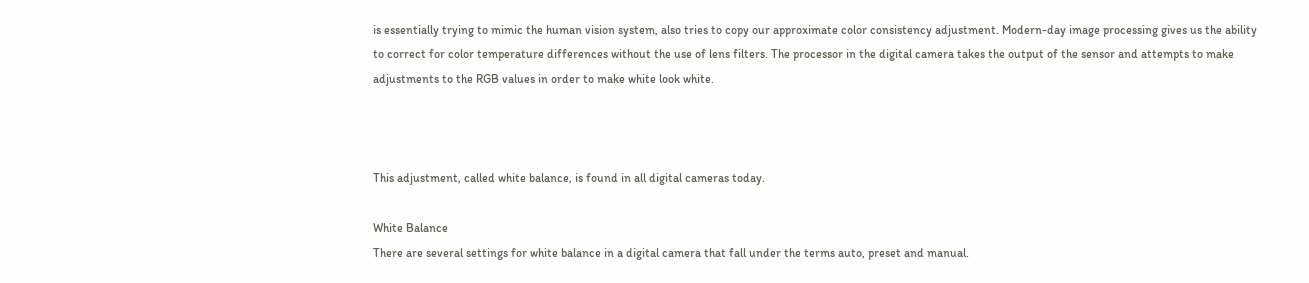is essentially trying to mimic the human vision system, also tries to copy our approximate color consistency adjustment. Modern-day image processing gives us the ability to correct for color temperature differences without the use of lens filters. The processor in the digital camera takes the output of the sensor and attempts to make adjustments to the RGB values in order to make white look white.



This adjustment, called white balance, is found in all digital cameras today.

White Balance
There are several settings for white balance in a digital camera that fall under the terms auto, preset and manual.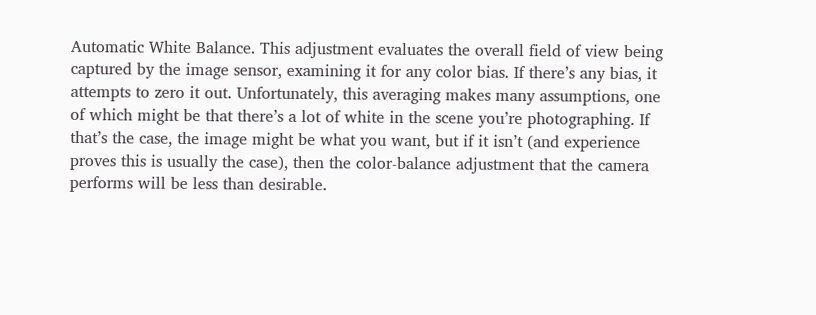Automatic White Balance. This adjustment evaluates the overall field of view being captured by the image sensor, examining it for any color bias. If there’s any bias, it attempts to zero it out. Unfortunately, this averaging makes many assumptions, one of which might be that there’s a lot of white in the scene you’re photographing. If that’s the case, the image might be what you want, but if it isn’t (and experience proves this is usually the case), then the color-balance adjustment that the camera performs will be less than desirable.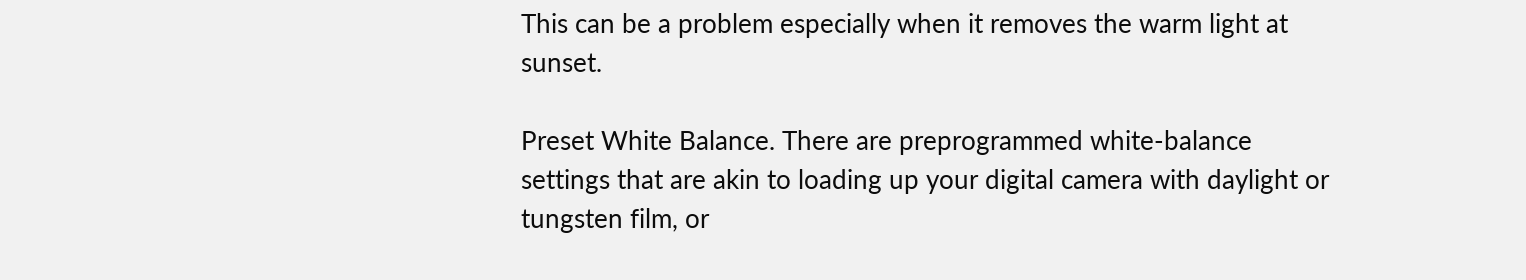This can be a problem especially when it removes the warm light at sunset.

Preset White Balance. There are preprogrammed white-balance settings that are akin to loading up your digital camera with daylight or tungsten film, or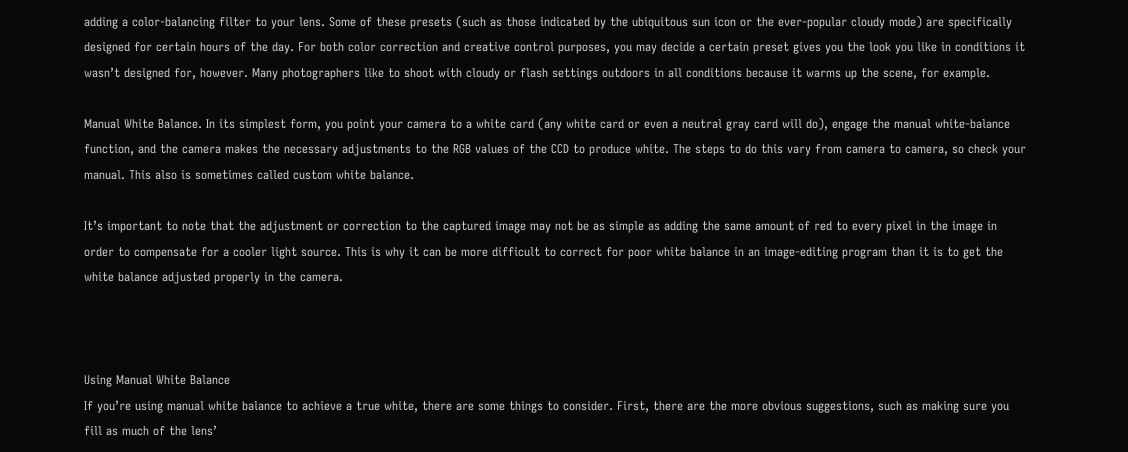adding a color-balancing filter to your lens. Some of these presets (such as those indicated by the ubiquitous sun icon or the ever-popular cloudy mode) are specifically designed for certain hours of the day. For both color correction and creative control purposes, you may decide a certain preset gives you the look you like in conditions it wasn’t designed for, however. Many photographers like to shoot with cloudy or flash settings outdoors in all conditions because it warms up the scene, for example.

Manual White Balance. In its simplest form, you point your camera to a white card (any white card or even a neutral gray card will do), engage the manual white-balance function, and the camera makes the necessary adjustments to the RGB values of the CCD to produce white. The steps to do this vary from camera to camera, so check your manual. This also is sometimes called custom white balance.

It’s important to note that the adjustment or correction to the captured image may not be as simple as adding the same amount of red to every pixel in the image in order to compensate for a cooler light source. This is why it can be more difficult to correct for poor white balance in an image-editing program than it is to get the white balance adjusted properly in the camera.



Using Manual White Balance
If you’re using manual white balance to achieve a true white, there are some things to consider. First, there are the more obvious suggestions, such as making sure you fill as much of the lens’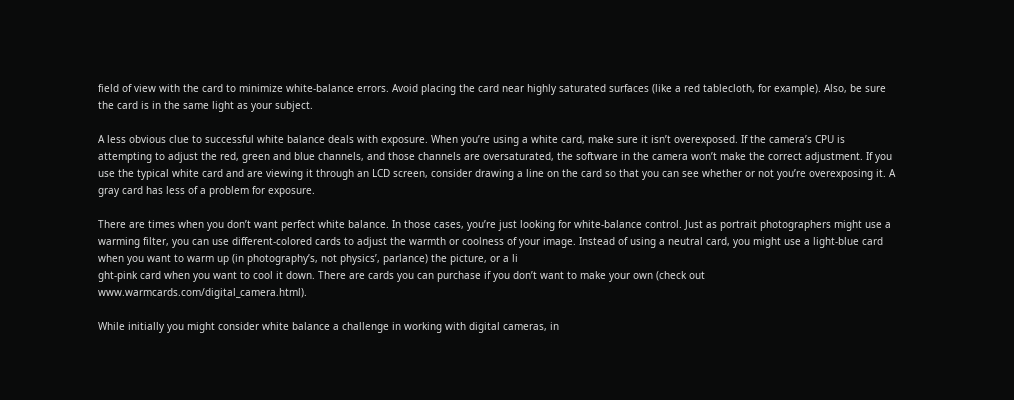field of view with the card to minimize white-balance errors. Avoid placing the card near highly saturated surfaces (like a red tablecloth, for example). Also, be sure the card is in the same light as your subject.

A less obvious clue to successful white balance deals with exposure. When you’re using a white card, make sure it isn’t overexposed. If the camera’s CPU is attempting to adjust the red, green and blue channels, and those channels are oversaturated, the software in the camera won’t make the correct adjustment. If you use the typical white card and are viewing it through an LCD screen, consider drawing a line on the card so that you can see whether or not you’re overexposing it. A gray card has less of a problem for exposure.

There are times when you don’t want perfect white balance. In those cases, you’re just looking for white-balance control. Just as portrait photographers might use a warming filter, you can use different-colored cards to adjust the warmth or coolness of your image. Instead of using a neutral card, you might use a light-blue card when you want to warm up (in photography’s, not physics’, parlance) the picture, or a li
ght-pink card when you want to cool it down. There are cards you can purchase if you don’t want to make your own (check out www.warmcards.com/digital_camera.html).

While initially you might consider white balance a challenge in working with digital cameras, in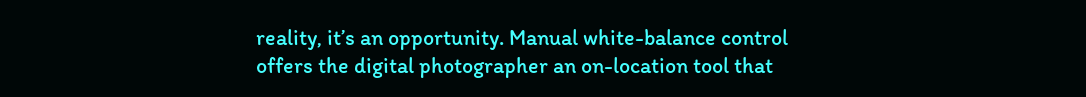reality, it’s an opportunity. Manual white-balance control offers the digital photographer an on-location tool that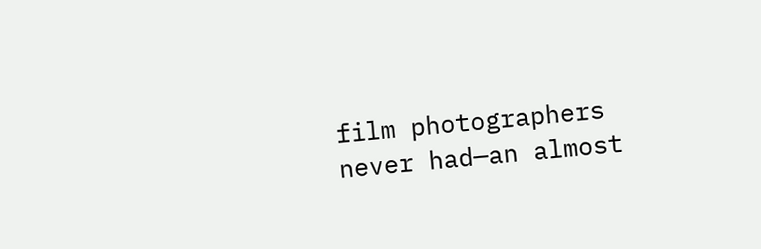film photographers never had—an almost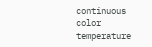continuous color temperature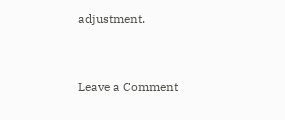adjustment.


Leave a Comment